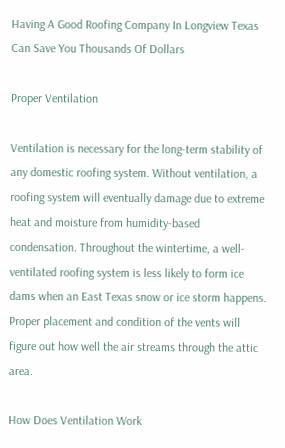Having A Good Roofing Company In Longview Texas Can Save You Thousands Of Dollars

Proper Ventilation

Ventilation is necessary for the long-term stability of any domestic roofing system. Without ventilation, a roofing system will eventually damage due to extreme heat and moisture from humidity-based condensation. Throughout the wintertime, a well-ventilated roofing system is less likely to form ice dams when an East Texas snow or ice storm happens. Proper placement and condition of the vents will figure out how well the air streams through the attic area.

How Does Ventilation Work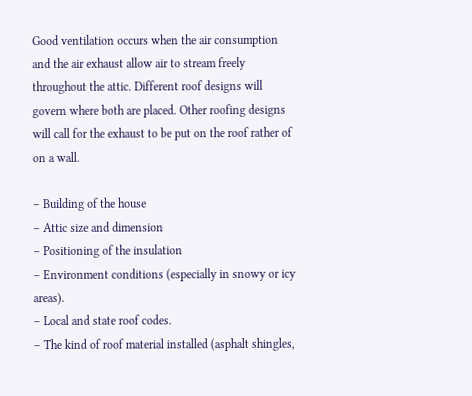Good ventilation occurs when the air consumption and the air exhaust allow air to stream freely throughout the attic. Different roof designs will govern where both are placed. Other roofing designs will call for the exhaust to be put on the roof rather of on a wall.

– Building of the house
– Attic size and dimension
– Positioning of the insulation
– Environment conditions (especially in snowy or icy areas).
– Local and state roof codes.
– The kind of roof material installed (asphalt shingles,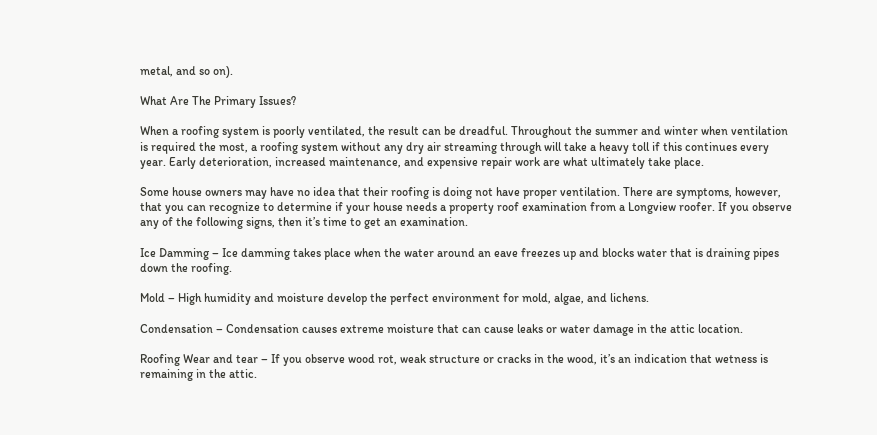metal, and so on).

What Are The Primary Issues?

When a roofing system is poorly ventilated, the result can be dreadful. Throughout the summer and winter when ventilation is required the most, a roofing system without any dry air streaming through will take a heavy toll if this continues every year. Early deterioration, increased maintenance, and expensive repair work are what ultimately take place.

Some house owners may have no idea that their roofing is doing not have proper ventilation. There are symptoms, however, that you can recognize to determine if your house needs a property roof examination from a Longview roofer. If you observe any of the following signs, then it’s time to get an examination.

Ice Damming – Ice damming takes place when the water around an eave freezes up and blocks water that is draining pipes down the roofing.

Mold – High humidity and moisture develop the perfect environment for mold, algae, and lichens.

Condensation – Condensation causes extreme moisture that can cause leaks or water damage in the attic location.

Roofing Wear and tear – If you observe wood rot, weak structure or cracks in the wood, it’s an indication that wetness is remaining in the attic.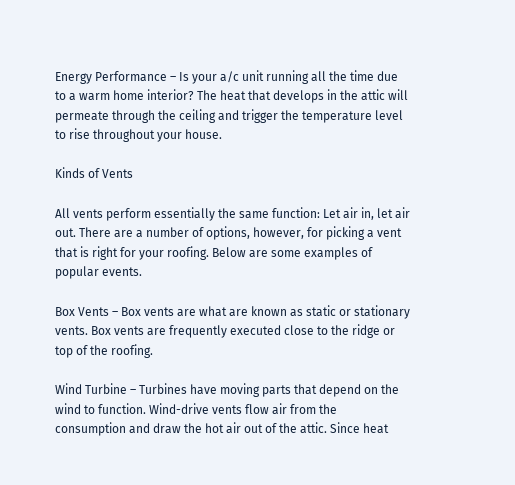Energy Performance – Is your a/c unit running all the time due to a warm home interior? The heat that develops in the attic will permeate through the ceiling and trigger the temperature level to rise throughout your house.

Kinds of Vents

All vents perform essentially the same function: Let air in, let air out. There are a number of options, however, for picking a vent that is right for your roofing. Below are some examples of popular events.

Box Vents – Box vents are what are known as static or stationary vents. Box vents are frequently executed close to the ridge or top of the roofing.

Wind Turbine – Turbines have moving parts that depend on the wind to function. Wind-drive vents flow air from the consumption and draw the hot air out of the attic. Since heat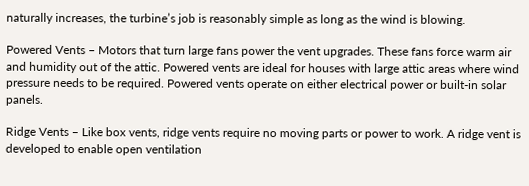naturally increases, the turbine’s job is reasonably simple as long as the wind is blowing.

Powered Vents – Motors that turn large fans power the vent upgrades. These fans force warm air and humidity out of the attic. Powered vents are ideal for houses with large attic areas where wind pressure needs to be required. Powered vents operate on either electrical power or built-in solar panels.

Ridge Vents – Like box vents, ridge vents require no moving parts or power to work. A ridge vent is developed to enable open ventilation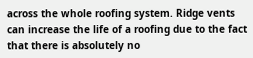across the whole roofing system. Ridge vents can increase the life of a roofing due to the fact that there is absolutely no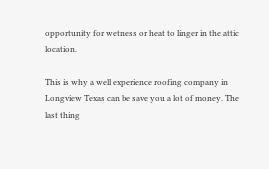opportunity for wetness or heat to linger in the attic location.

This is why a well experience roofing company in Longview Texas can be save you a lot of money. The last thing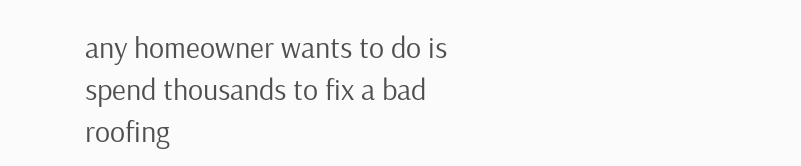any homeowner wants to do is spend thousands to fix a bad roofing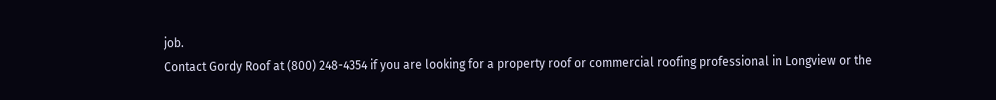job.
Contact Gordy Roof at (800) 248-4354 if you are looking for a property roof or commercial roofing professional in Longview or the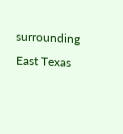surrounding East Texas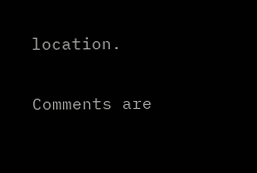location.

Comments are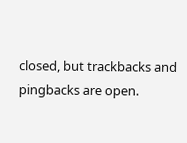closed, but trackbacks and pingbacks are open.